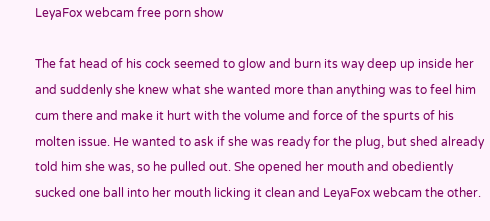LeyaFox webcam free porn show

The fat head of his cock seemed to glow and burn its way deep up inside her and suddenly she knew what she wanted more than anything was to feel him cum there and make it hurt with the volume and force of the spurts of his molten issue. He wanted to ask if she was ready for the plug, but shed already told him she was, so he pulled out. She opened her mouth and obediently sucked one ball into her mouth licking it clean and LeyaFox webcam the other.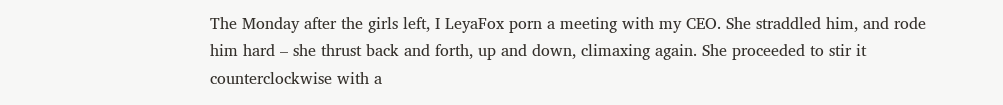The Monday after the girls left, I LeyaFox porn a meeting with my CEO. She straddled him, and rode him hard – she thrust back and forth, up and down, climaxing again. She proceeded to stir it counterclockwise with a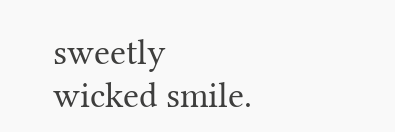sweetly wicked smile.